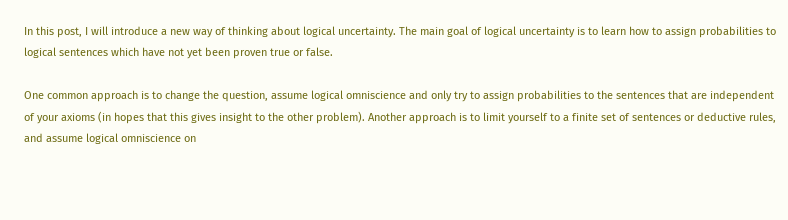In this post, I will introduce a new way of thinking about logical uncertainty. The main goal of logical uncertainty is to learn how to assign probabilities to logical sentences which have not yet been proven true or false.

One common approach is to change the question, assume logical omniscience and only try to assign probabilities to the sentences that are independent of your axioms (in hopes that this gives insight to the other problem). Another approach is to limit yourself to a finite set of sentences or deductive rules, and assume logical omniscience on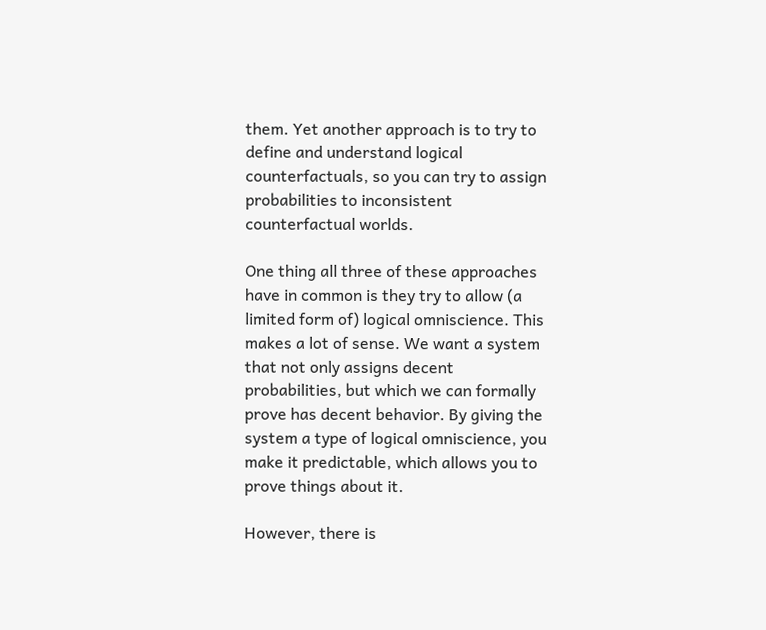them. Yet another approach is to try to define and understand logical counterfactuals, so you can try to assign probabilities to inconsistent counterfactual worlds.

One thing all three of these approaches have in common is they try to allow (a limited form of) logical omniscience. This makes a lot of sense. We want a system that not only assigns decent probabilities, but which we can formally prove has decent behavior. By giving the system a type of logical omniscience, you make it predictable, which allows you to prove things about it.

However, there is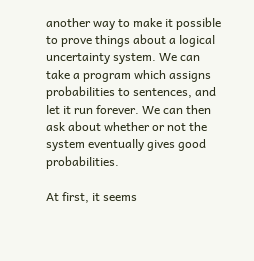another way to make it possible to prove things about a logical uncertainty system. We can take a program which assigns probabilities to sentences, and let it run forever. We can then ask about whether or not the system eventually gives good probabilities.

At first, it seems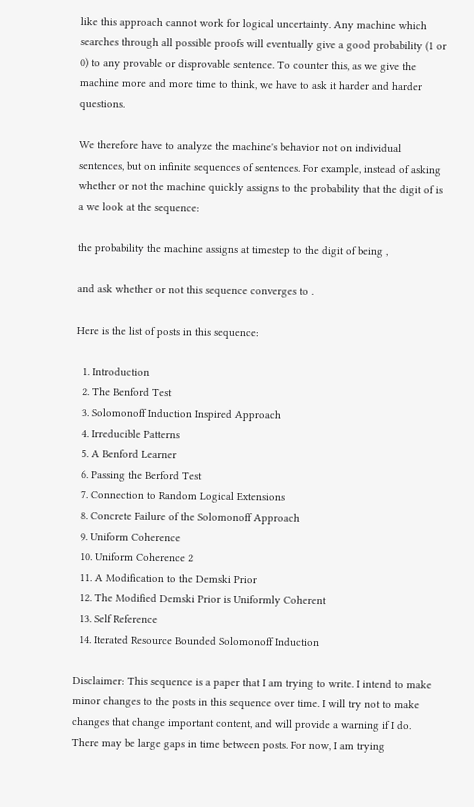like this approach cannot work for logical uncertainty. Any machine which searches through all possible proofs will eventually give a good probability (1 or 0) to any provable or disprovable sentence. To counter this, as we give the machine more and more time to think, we have to ask it harder and harder questions.

We therefore have to analyze the machine's behavior not on individual sentences, but on infinite sequences of sentences. For example, instead of asking whether or not the machine quickly assigns to the probability that the digit of is a we look at the sequence:

the probability the machine assigns at timestep to the digit of being ,

and ask whether or not this sequence converges to .

Here is the list of posts in this sequence:

  1. Introduction
  2. The Benford Test
  3. Solomonoff Induction Inspired Approach
  4. Irreducible Patterns
  5. A Benford Learner
  6. Passing the Berford Test
  7. Connection to Random Logical Extensions
  8. Concrete Failure of the Solomonoff Approach
  9. Uniform Coherence
  10. Uniform Coherence 2
  11. A Modification to the Demski Prior
  12. The Modified Demski Prior is Uniformly Coherent
  13. Self Reference
  14. Iterated Resource Bounded Solomonoff Induction

Disclaimer: This sequence is a paper that I am trying to write. I intend to make minor changes to the posts in this sequence over time. I will try not to make changes that change important content, and will provide a warning if I do. There may be large gaps in time between posts. For now, I am trying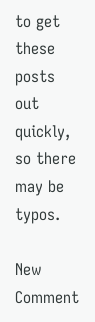to get these posts out quickly, so there may be typos.

New Comment